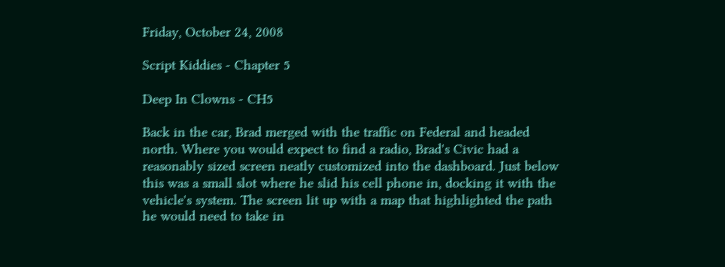Friday, October 24, 2008

Script Kiddies - Chapter 5

Deep In Clowns - CH5

Back in the car, Brad merged with the traffic on Federal and headed north. Where you would expect to find a radio, Brad's Civic had a reasonably sized screen neatly customized into the dashboard. Just below this was a small slot where he slid his cell phone in, docking it with the vehicle's system. The screen lit up with a map that highlighted the path he would need to take in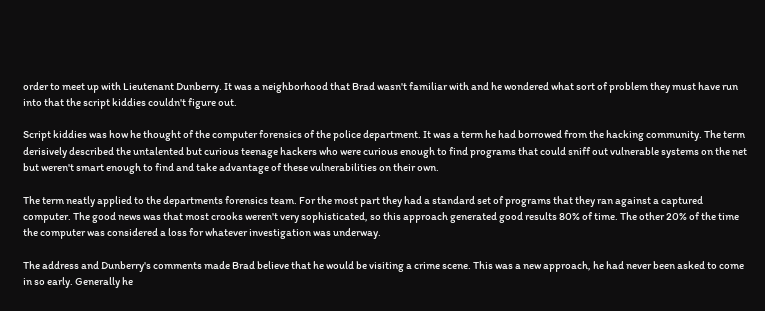order to meet up with Lieutenant Dunberry. It was a neighborhood that Brad wasn't familiar with and he wondered what sort of problem they must have run into that the script kiddies couldn't figure out.

Script kiddies was how he thought of the computer forensics of the police department. It was a term he had borrowed from the hacking community. The term derisively described the untalented but curious teenage hackers who were curious enough to find programs that could sniff out vulnerable systems on the net but weren't smart enough to find and take advantage of these vulnerabilities on their own.

The term neatly applied to the departments forensics team. For the most part they had a standard set of programs that they ran against a captured computer. The good news was that most crooks weren't very sophisticated, so this approach generated good results 80% of time. The other 20% of the time the computer was considered a loss for whatever investigation was underway.

The address and Dunberry's comments made Brad believe that he would be visiting a crime scene. This was a new approach, he had never been asked to come in so early. Generally he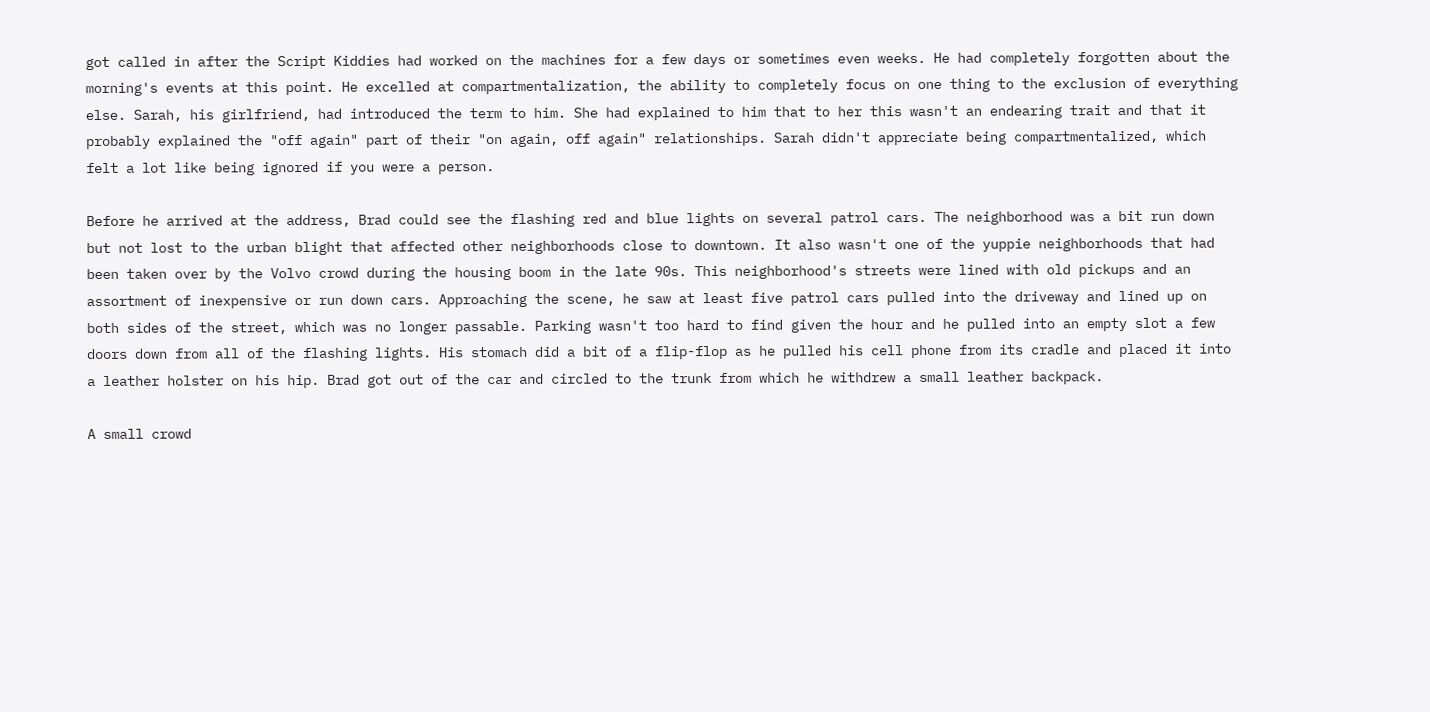got called in after the Script Kiddies had worked on the machines for a few days or sometimes even weeks. He had completely forgotten about the morning's events at this point. He excelled at compartmentalization, the ability to completely focus on one thing to the exclusion of everything else. Sarah, his girlfriend, had introduced the term to him. She had explained to him that to her this wasn't an endearing trait and that it probably explained the "off again" part of their "on again, off again" relationships. Sarah didn't appreciate being compartmentalized, which felt a lot like being ignored if you were a person.

Before he arrived at the address, Brad could see the flashing red and blue lights on several patrol cars. The neighborhood was a bit run down but not lost to the urban blight that affected other neighborhoods close to downtown. It also wasn't one of the yuppie neighborhoods that had been taken over by the Volvo crowd during the housing boom in the late 90s. This neighborhood's streets were lined with old pickups and an assortment of inexpensive or run down cars. Approaching the scene, he saw at least five patrol cars pulled into the driveway and lined up on both sides of the street, which was no longer passable. Parking wasn't too hard to find given the hour and he pulled into an empty slot a few doors down from all of the flashing lights. His stomach did a bit of a flip-flop as he pulled his cell phone from its cradle and placed it into a leather holster on his hip. Brad got out of the car and circled to the trunk from which he withdrew a small leather backpack.

A small crowd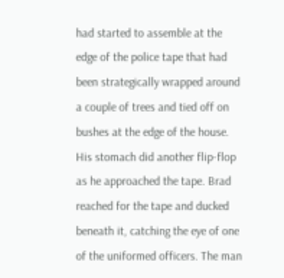had started to assemble at the edge of the police tape that had been strategically wrapped around a couple of trees and tied off on bushes at the edge of the house. His stomach did another flip-flop as he approached the tape. Brad reached for the tape and ducked beneath it, catching the eye of one of the uniformed officers. The man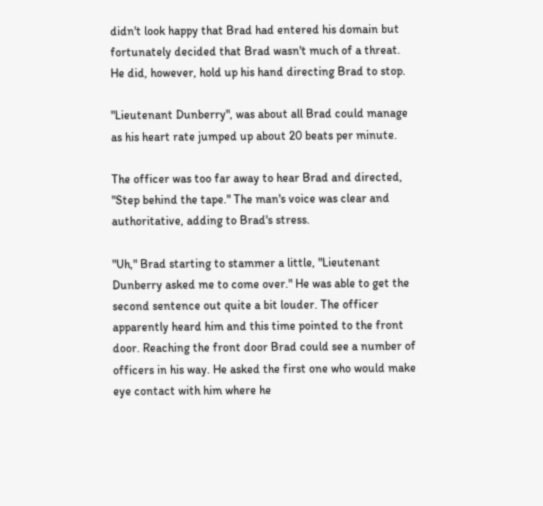didn't look happy that Brad had entered his domain but fortunately decided that Brad wasn't much of a threat. He did, however, hold up his hand directing Brad to stop.

"Lieutenant Dunberry", was about all Brad could manage as his heart rate jumped up about 20 beats per minute.

The officer was too far away to hear Brad and directed, "Step behind the tape." The man's voice was clear and authoritative, adding to Brad's stress.

"Uh," Brad starting to stammer a little, "Lieutenant Dunberry asked me to come over." He was able to get the second sentence out quite a bit louder. The officer apparently heard him and this time pointed to the front door. Reaching the front door Brad could see a number of officers in his way. He asked the first one who would make eye contact with him where he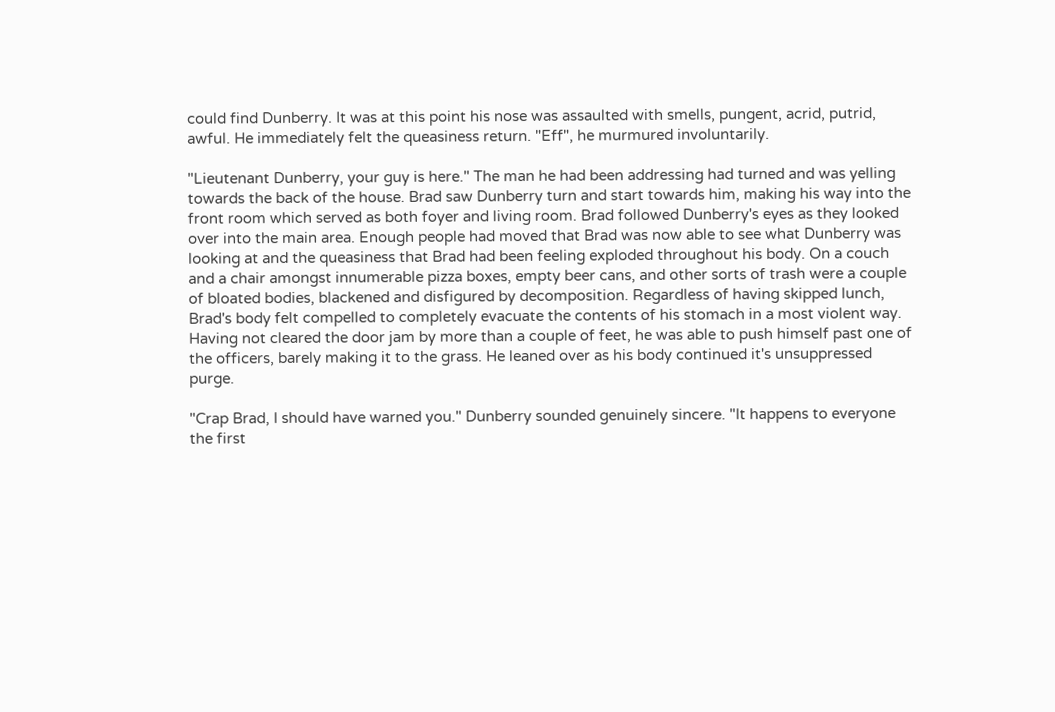could find Dunberry. It was at this point his nose was assaulted with smells, pungent, acrid, putrid, awful. He immediately felt the queasiness return. "Eff", he murmured involuntarily.

"Lieutenant Dunberry, your guy is here." The man he had been addressing had turned and was yelling towards the back of the house. Brad saw Dunberry turn and start towards him, making his way into the front room which served as both foyer and living room. Brad followed Dunberry's eyes as they looked over into the main area. Enough people had moved that Brad was now able to see what Dunberry was looking at and the queasiness that Brad had been feeling exploded throughout his body. On a couch and a chair amongst innumerable pizza boxes, empty beer cans, and other sorts of trash were a couple of bloated bodies, blackened and disfigured by decomposition. Regardless of having skipped lunch, Brad's body felt compelled to completely evacuate the contents of his stomach in a most violent way. Having not cleared the door jam by more than a couple of feet, he was able to push himself past one of the officers, barely making it to the grass. He leaned over as his body continued it's unsuppressed purge.

"Crap Brad, I should have warned you." Dunberry sounded genuinely sincere. "It happens to everyone the first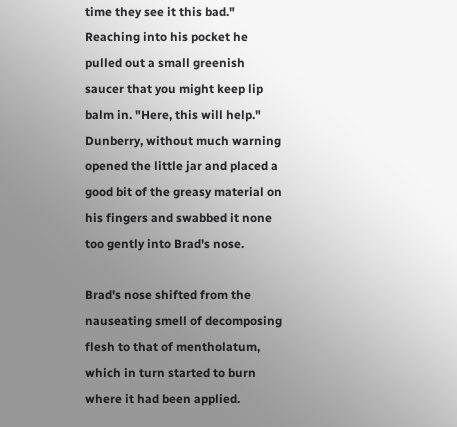time they see it this bad." Reaching into his pocket he pulled out a small greenish saucer that you might keep lip balm in. "Here, this will help." Dunberry, without much warning opened the little jar and placed a good bit of the greasy material on his fingers and swabbed it none too gently into Brad's nose.

Brad's nose shifted from the nauseating smell of decomposing flesh to that of mentholatum, which in turn started to burn where it had been applied.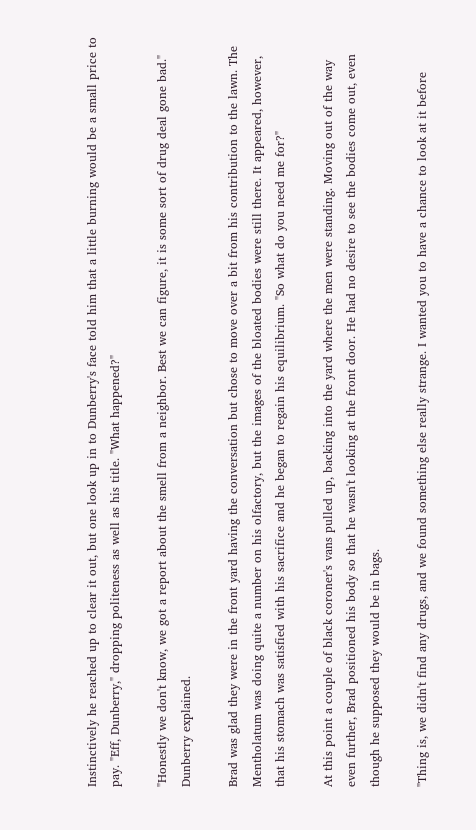Instinctively he reached up to clear it out, but one look up in to Dunberry's face told him that a little burning would be a small price to pay. "Eff, Dunberry," dropping politeness as well as his title. "What happened?"

"Honestly we don't know, we got a report about the smell from a neighbor. Best we can figure, it is some sort of drug deal gone bad." Dunberry explained.

Brad was glad they were in the front yard having the conversation but chose to move over a bit from his contribution to the lawn. The Mentholatum was doing quite a number on his olfactory, but the images of the bloated bodies were still there. It appeared, however, that his stomach was satisfied with his sacrifice and he began to regain his equilibrium. "So what do you need me for?"

At this point a couple of black coroner's vans pulled up, backing into the yard where the men were standing. Moving out of the way even further, Brad positioned his body so that he wasn't looking at the front door. He had no desire to see the bodies come out, even though he supposed they would be in bags.

"Thing is, we didn't find any drugs, and we found something else really strange. I wanted you to have a chance to look at it before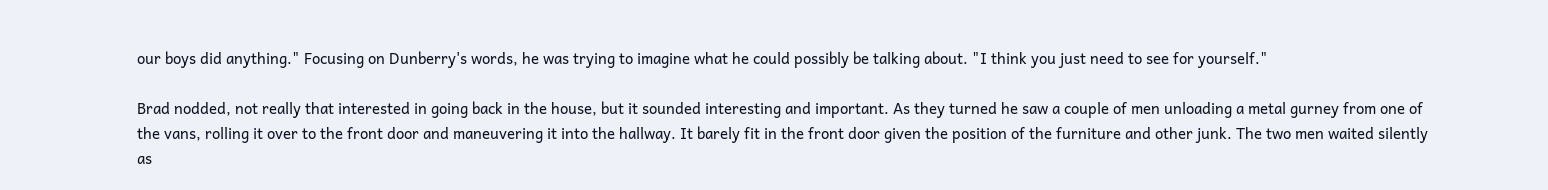our boys did anything." Focusing on Dunberry's words, he was trying to imagine what he could possibly be talking about. "I think you just need to see for yourself."

Brad nodded, not really that interested in going back in the house, but it sounded interesting and important. As they turned he saw a couple of men unloading a metal gurney from one of the vans, rolling it over to the front door and maneuvering it into the hallway. It barely fit in the front door given the position of the furniture and other junk. The two men waited silently as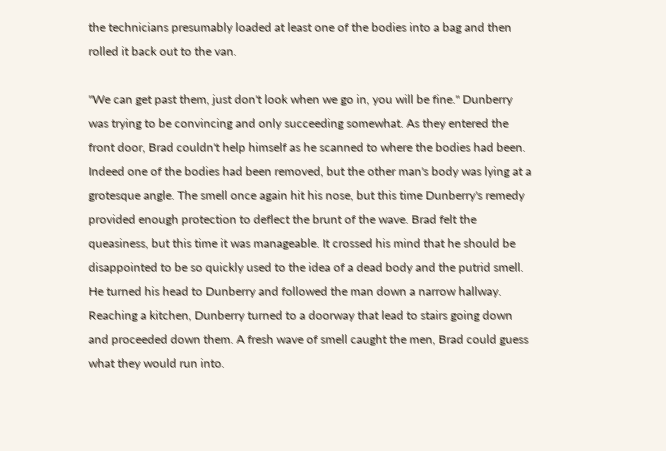the technicians presumably loaded at least one of the bodies into a bag and then rolled it back out to the van.

"We can get past them, just don't look when we go in, you will be fine." Dunberry was trying to be convincing and only succeeding somewhat. As they entered the front door, Brad couldn't help himself as he scanned to where the bodies had been. Indeed one of the bodies had been removed, but the other man's body was lying at a grotesque angle. The smell once again hit his nose, but this time Dunberry's remedy provided enough protection to deflect the brunt of the wave. Brad felt the queasiness, but this time it was manageable. It crossed his mind that he should be disappointed to be so quickly used to the idea of a dead body and the putrid smell. He turned his head to Dunberry and followed the man down a narrow hallway. Reaching a kitchen, Dunberry turned to a doorway that lead to stairs going down and proceeded down them. A fresh wave of smell caught the men, Brad could guess what they would run into.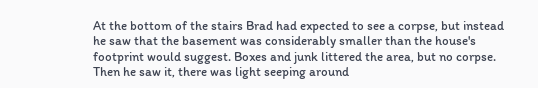At the bottom of the stairs Brad had expected to see a corpse, but instead he saw that the basement was considerably smaller than the house's footprint would suggest. Boxes and junk littered the area, but no corpse. Then he saw it, there was light seeping around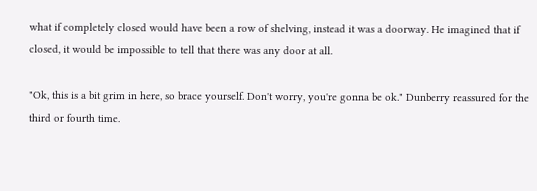what if completely closed would have been a row of shelving, instead it was a doorway. He imagined that if closed, it would be impossible to tell that there was any door at all.

"Ok, this is a bit grim in here, so brace yourself. Don't worry, you're gonna be ok." Dunberry reassured for the third or fourth time.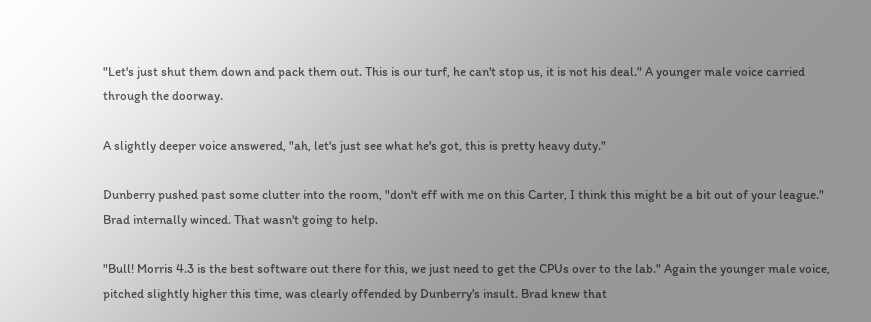"Let's just shut them down and pack them out. This is our turf, he can't stop us, it is not his deal." A younger male voice carried through the doorway.

A slightly deeper voice answered, "ah, let's just see what he's got, this is pretty heavy duty."

Dunberry pushed past some clutter into the room, "don't eff with me on this Carter, I think this might be a bit out of your league." Brad internally winced. That wasn't going to help.

"Bull! Morris 4.3 is the best software out there for this, we just need to get the CPUs over to the lab." Again the younger male voice, pitched slightly higher this time, was clearly offended by Dunberry's insult. Brad knew that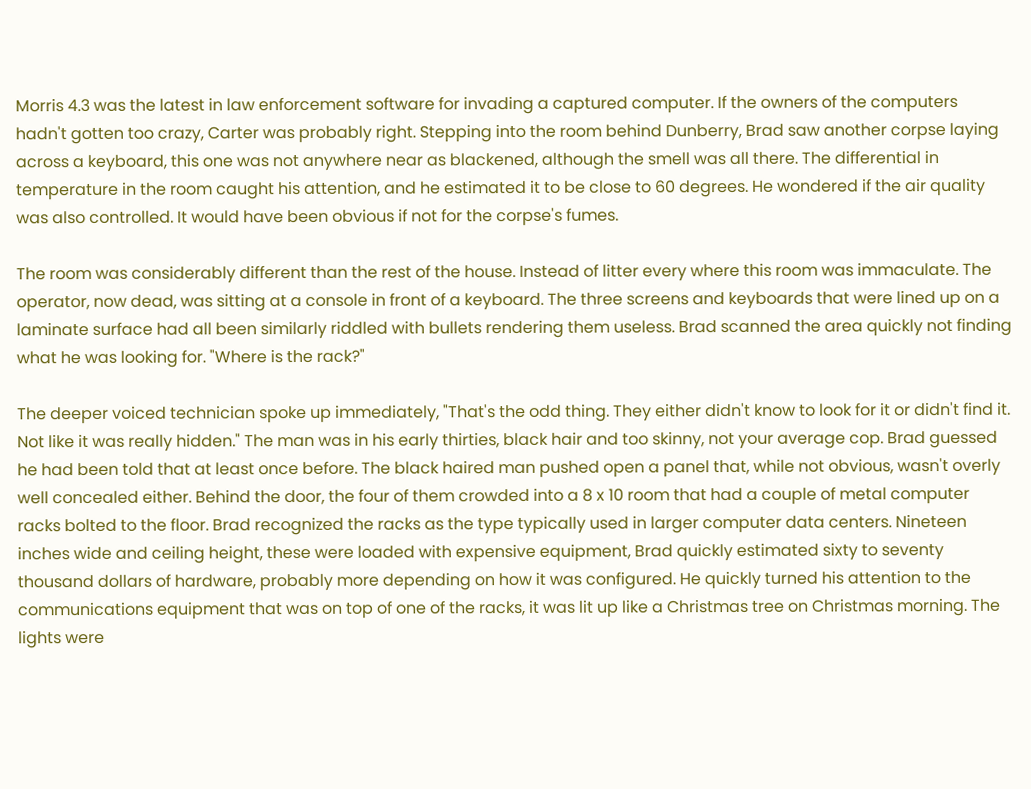Morris 4.3 was the latest in law enforcement software for invading a captured computer. If the owners of the computers hadn't gotten too crazy, Carter was probably right. Stepping into the room behind Dunberry, Brad saw another corpse laying across a keyboard, this one was not anywhere near as blackened, although the smell was all there. The differential in temperature in the room caught his attention, and he estimated it to be close to 60 degrees. He wondered if the air quality was also controlled. It would have been obvious if not for the corpse's fumes.

The room was considerably different than the rest of the house. Instead of litter every where this room was immaculate. The operator, now dead, was sitting at a console in front of a keyboard. The three screens and keyboards that were lined up on a laminate surface had all been similarly riddled with bullets rendering them useless. Brad scanned the area quickly not finding what he was looking for. "Where is the rack?"

The deeper voiced technician spoke up immediately, "That's the odd thing. They either didn't know to look for it or didn't find it. Not like it was really hidden." The man was in his early thirties, black hair and too skinny, not your average cop. Brad guessed he had been told that at least once before. The black haired man pushed open a panel that, while not obvious, wasn't overly well concealed either. Behind the door, the four of them crowded into a 8 x 10 room that had a couple of metal computer racks bolted to the floor. Brad recognized the racks as the type typically used in larger computer data centers. Nineteen inches wide and ceiling height, these were loaded with expensive equipment, Brad quickly estimated sixty to seventy thousand dollars of hardware, probably more depending on how it was configured. He quickly turned his attention to the communications equipment that was on top of one of the racks, it was lit up like a Christmas tree on Christmas morning. The lights were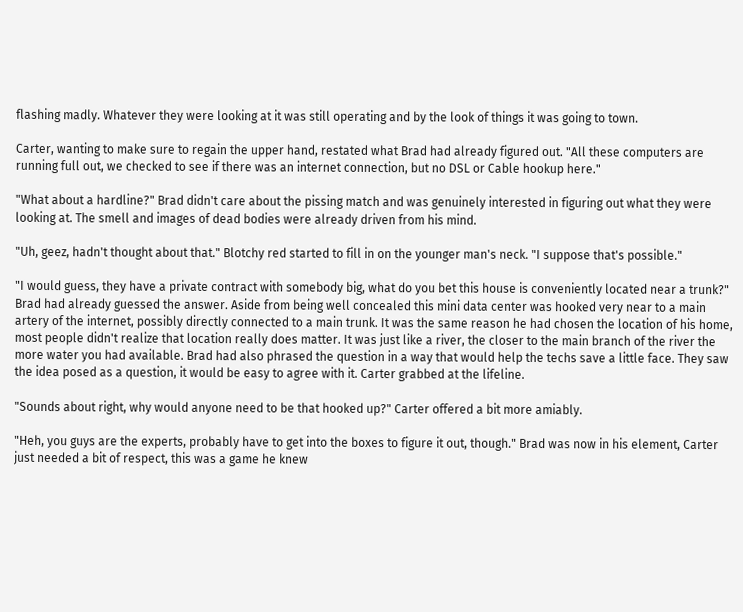flashing madly. Whatever they were looking at it was still operating and by the look of things it was going to town.

Carter, wanting to make sure to regain the upper hand, restated what Brad had already figured out. "All these computers are running full out, we checked to see if there was an internet connection, but no DSL or Cable hookup here."

"What about a hardline?" Brad didn't care about the pissing match and was genuinely interested in figuring out what they were looking at. The smell and images of dead bodies were already driven from his mind.

"Uh, geez, hadn't thought about that." Blotchy red started to fill in on the younger man's neck. "I suppose that's possible."

"I would guess, they have a private contract with somebody big, what do you bet this house is conveniently located near a trunk?" Brad had already guessed the answer. Aside from being well concealed this mini data center was hooked very near to a main artery of the internet, possibly directly connected to a main trunk. It was the same reason he had chosen the location of his home, most people didn't realize that location really does matter. It was just like a river, the closer to the main branch of the river the more water you had available. Brad had also phrased the question in a way that would help the techs save a little face. They saw the idea posed as a question, it would be easy to agree with it. Carter grabbed at the lifeline.

"Sounds about right, why would anyone need to be that hooked up?" Carter offered a bit more amiably.

"Heh, you guys are the experts, probably have to get into the boxes to figure it out, though." Brad was now in his element, Carter just needed a bit of respect, this was a game he knew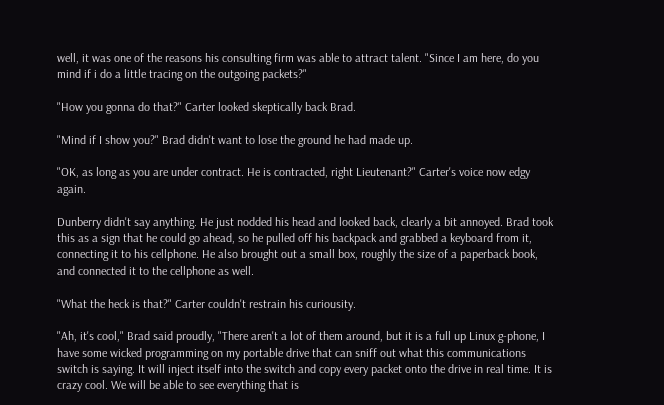well, it was one of the reasons his consulting firm was able to attract talent. "Since I am here, do you mind if i do a little tracing on the outgoing packets?"

"How you gonna do that?" Carter looked skeptically back Brad.

"Mind if I show you?" Brad didn't want to lose the ground he had made up.

"OK, as long as you are under contract. He is contracted, right Lieutenant?" Carter's voice now edgy again.

Dunberry didn't say anything. He just nodded his head and looked back, clearly a bit annoyed. Brad took this as a sign that he could go ahead, so he pulled off his backpack and grabbed a keyboard from it, connecting it to his cellphone. He also brought out a small box, roughly the size of a paperback book, and connected it to the cellphone as well.

"What the heck is that?" Carter couldn't restrain his curiousity.

"Ah, it's cool," Brad said proudly, "There aren't a lot of them around, but it is a full up Linux g-phone, I have some wicked programming on my portable drive that can sniff out what this communications switch is saying. It will inject itself into the switch and copy every packet onto the drive in real time. It is crazy cool. We will be able to see everything that is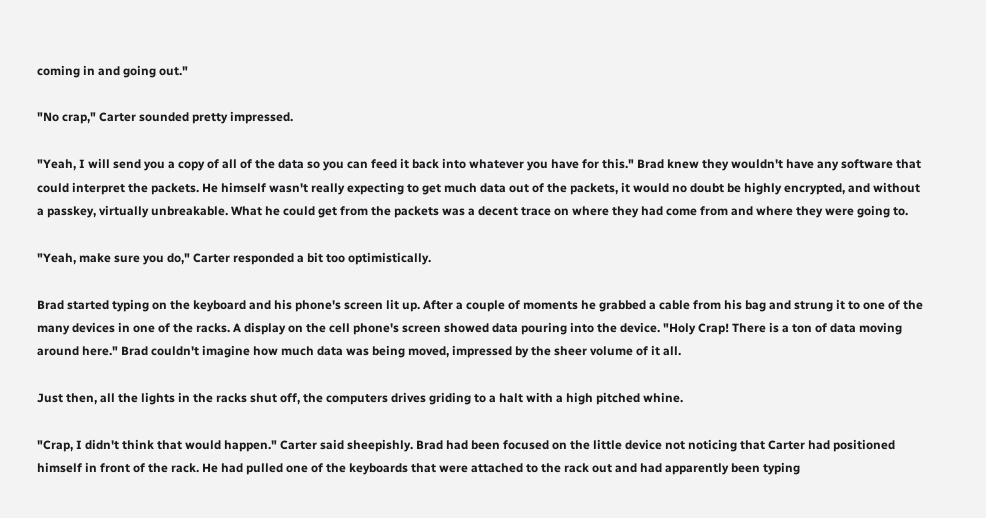coming in and going out."

"No crap," Carter sounded pretty impressed.

"Yeah, I will send you a copy of all of the data so you can feed it back into whatever you have for this." Brad knew they wouldn't have any software that could interpret the packets. He himself wasn't really expecting to get much data out of the packets, it would no doubt be highly encrypted, and without a passkey, virtually unbreakable. What he could get from the packets was a decent trace on where they had come from and where they were going to.

"Yeah, make sure you do," Carter responded a bit too optimistically.

Brad started typing on the keyboard and his phone's screen lit up. After a couple of moments he grabbed a cable from his bag and strung it to one of the many devices in one of the racks. A display on the cell phone's screen showed data pouring into the device. "Holy Crap! There is a ton of data moving around here." Brad couldn't imagine how much data was being moved, impressed by the sheer volume of it all.

Just then, all the lights in the racks shut off, the computers drives griding to a halt with a high pitched whine.

"Crap, I didn't think that would happen." Carter said sheepishly. Brad had been focused on the little device not noticing that Carter had positioned himself in front of the rack. He had pulled one of the keyboards that were attached to the rack out and had apparently been typing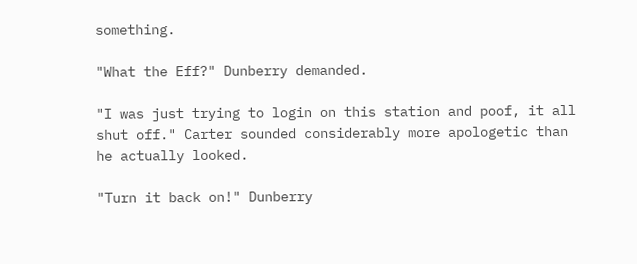something.

"What the Eff?" Dunberry demanded.

"I was just trying to login on this station and poof, it all shut off." Carter sounded considerably more apologetic than he actually looked.

"Turn it back on!" Dunberry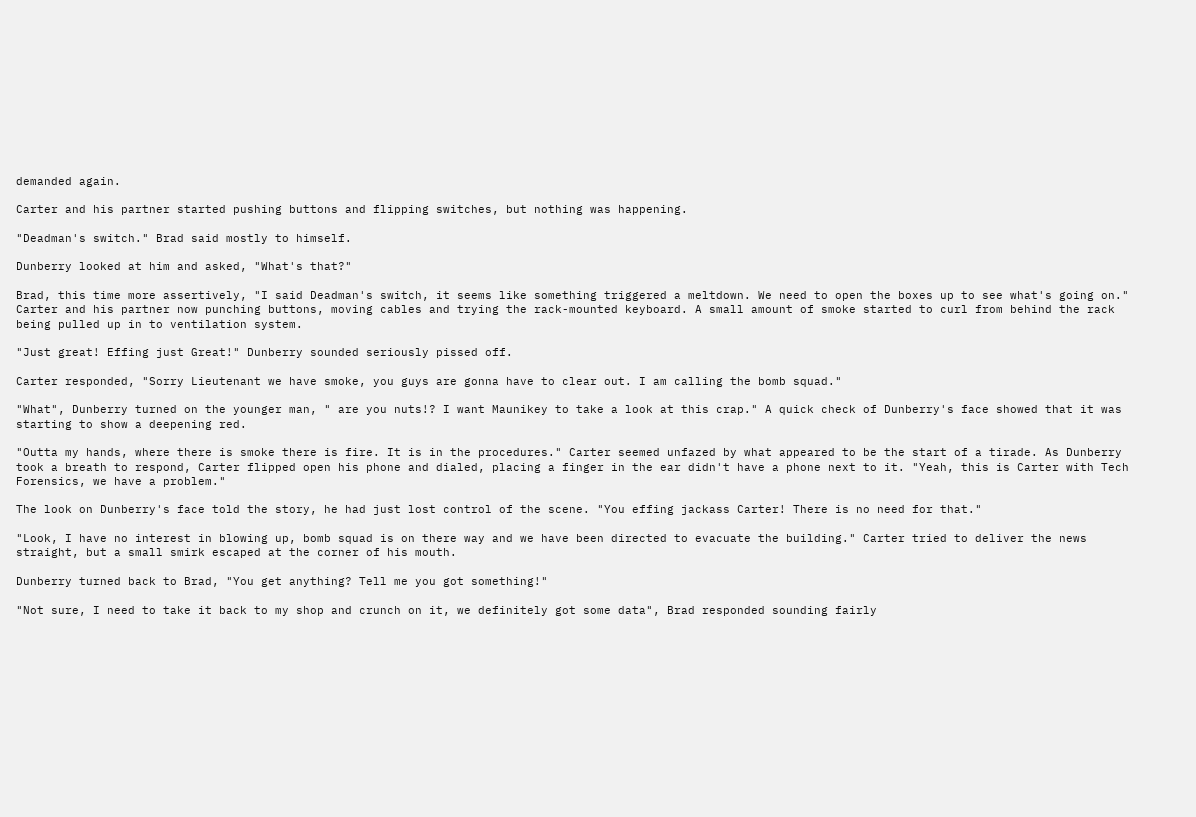demanded again.

Carter and his partner started pushing buttons and flipping switches, but nothing was happening.

"Deadman's switch." Brad said mostly to himself.

Dunberry looked at him and asked, "What's that?"

Brad, this time more assertively, "I said Deadman's switch, it seems like something triggered a meltdown. We need to open the boxes up to see what's going on." Carter and his partner now punching buttons, moving cables and trying the rack-mounted keyboard. A small amount of smoke started to curl from behind the rack being pulled up in to ventilation system.

"Just great! Effing just Great!" Dunberry sounded seriously pissed off.

Carter responded, "Sorry Lieutenant we have smoke, you guys are gonna have to clear out. I am calling the bomb squad."

"What", Dunberry turned on the younger man, " are you nuts!? I want Maunikey to take a look at this crap." A quick check of Dunberry's face showed that it was starting to show a deepening red.

"Outta my hands, where there is smoke there is fire. It is in the procedures." Carter seemed unfazed by what appeared to be the start of a tirade. As Dunberry took a breath to respond, Carter flipped open his phone and dialed, placing a finger in the ear didn't have a phone next to it. "Yeah, this is Carter with Tech Forensics, we have a problem."

The look on Dunberry's face told the story, he had just lost control of the scene. "You effing jackass Carter! There is no need for that."

"Look, I have no interest in blowing up, bomb squad is on there way and we have been directed to evacuate the building." Carter tried to deliver the news straight, but a small smirk escaped at the corner of his mouth.

Dunberry turned back to Brad, "You get anything? Tell me you got something!"

"Not sure, I need to take it back to my shop and crunch on it, we definitely got some data", Brad responded sounding fairly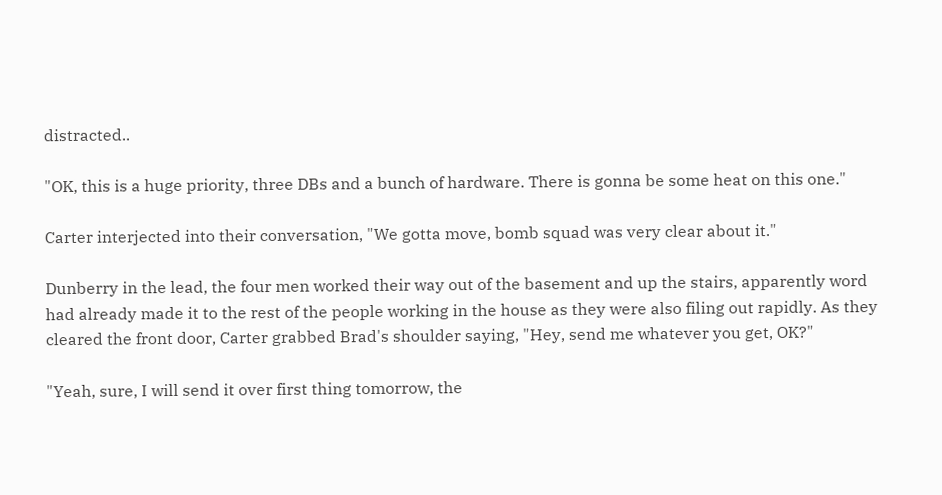distracted..

"OK, this is a huge priority, three DBs and a bunch of hardware. There is gonna be some heat on this one."

Carter interjected into their conversation, "We gotta move, bomb squad was very clear about it."

Dunberry in the lead, the four men worked their way out of the basement and up the stairs, apparently word had already made it to the rest of the people working in the house as they were also filing out rapidly. As they cleared the front door, Carter grabbed Brad's shoulder saying, "Hey, send me whatever you get, OK?"

"Yeah, sure, I will send it over first thing tomorrow, the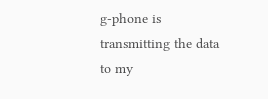g-phone is transmitting the data to my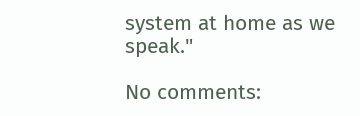system at home as we speak."

No comments: